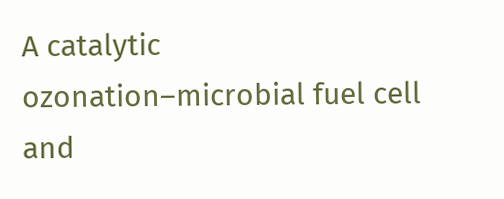A catalytic ozonation–microbial fuel cell and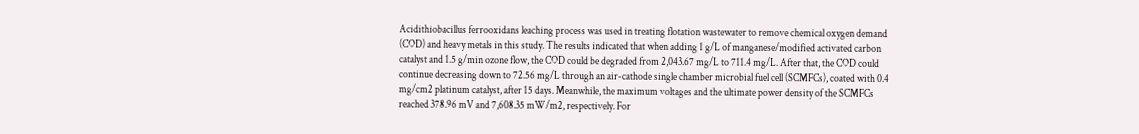Acidithiobacillus ferrooxidans leaching process was used in treating flotation wastewater to remove chemical oxygen demand (COD) and heavy metals in this study. The results indicated that when adding 1 g/L of manganese/modified activated carbon catalyst and 1.5 g/min ozone flow, the COD could be degraded from 2,043.67 mg/L to 711.4 mg/L. After that, the COD could continue decreasing down to 72.56 mg/L through an air-cathode single chamber microbial fuel cell (SCMFCs), coated with 0.4 mg/cm2 platinum catalyst, after 15 days. Meanwhile, the maximum voltages and the ultimate power density of the SCMFCs reached 378.96 mV and 7,608.35 mW/m2, respectively. For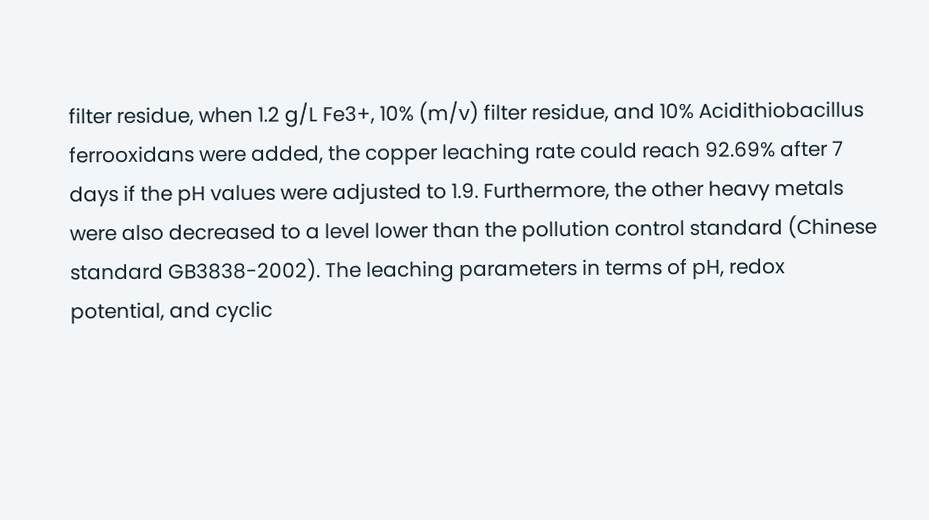filter residue, when 1.2 g/L Fe3+, 10% (m/v) filter residue, and 10% Acidithiobacillus ferrooxidans were added, the copper leaching rate could reach 92.69% after 7 days if the pH values were adjusted to 1.9. Furthermore, the other heavy metals were also decreased to a level lower than the pollution control standard (Chinese standard GB3838-2002). The leaching parameters in terms of pH, redox potential, and cyclic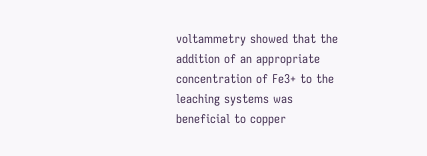voltammetry showed that the addition of an appropriate concentration of Fe3+ to the leaching systems was beneficial to copper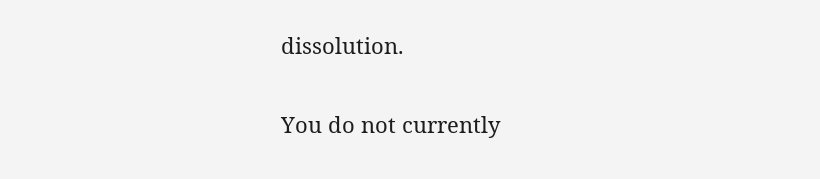dissolution.

You do not currently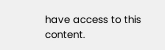have access to this content.